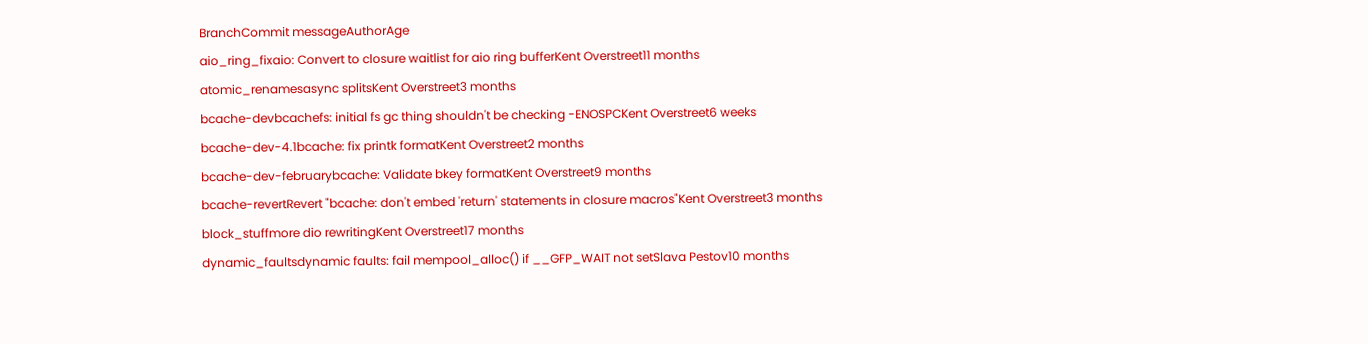BranchCommit messageAuthorAge
aio_ring_fixaio: Convert to closure waitlist for aio ring bufferKent Overstreet11 months
atomic_renamesasync splitsKent Overstreet3 months
bcache-devbcachefs: initial fs gc thing shouldn't be checking -ENOSPCKent Overstreet6 weeks
bcache-dev-4.1bcache: fix printk formatKent Overstreet2 months
bcache-dev-februarybcache: Validate bkey formatKent Overstreet9 months
bcache-revertRevert "bcache: don't embed 'return' statements in closure macros"Kent Overstreet3 months
block_stuffmore dio rewritingKent Overstreet17 months
dynamic_faultsdynamic faults: fail mempool_alloc() if __GFP_WAIT not setSlava Pestov10 months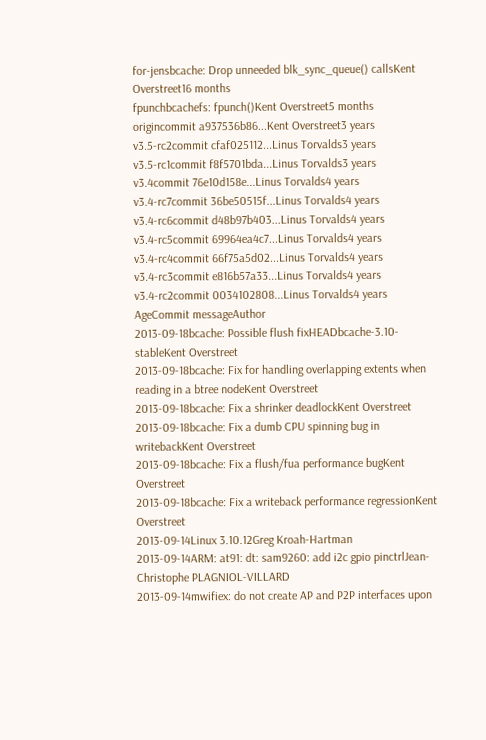for-jensbcache: Drop unneeded blk_sync_queue() callsKent Overstreet16 months
fpunchbcachefs: fpunch()Kent Overstreet5 months
origincommit a937536b86...Kent Overstreet3 years
v3.5-rc2commit cfaf025112...Linus Torvalds3 years
v3.5-rc1commit f8f5701bda...Linus Torvalds3 years
v3.4commit 76e10d158e...Linus Torvalds4 years
v3.4-rc7commit 36be50515f...Linus Torvalds4 years
v3.4-rc6commit d48b97b403...Linus Torvalds4 years
v3.4-rc5commit 69964ea4c7...Linus Torvalds4 years
v3.4-rc4commit 66f75a5d02...Linus Torvalds4 years
v3.4-rc3commit e816b57a33...Linus Torvalds4 years
v3.4-rc2commit 0034102808...Linus Torvalds4 years
AgeCommit messageAuthor
2013-09-18bcache: Possible flush fixHEADbcache-3.10-stableKent Overstreet
2013-09-18bcache: Fix for handling overlapping extents when reading in a btree nodeKent Overstreet
2013-09-18bcache: Fix a shrinker deadlockKent Overstreet
2013-09-18bcache: Fix a dumb CPU spinning bug in writebackKent Overstreet
2013-09-18bcache: Fix a flush/fua performance bugKent Overstreet
2013-09-18bcache: Fix a writeback performance regressionKent Overstreet
2013-09-14Linux 3.10.12Greg Kroah-Hartman
2013-09-14ARM: at91: dt: sam9260: add i2c gpio pinctrlJean-Christophe PLAGNIOL-VILLARD
2013-09-14mwifiex: do not create AP and P2P interfaces upon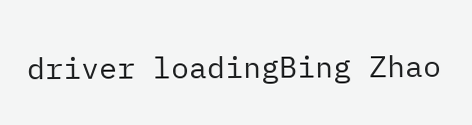driver loadingBing Zhao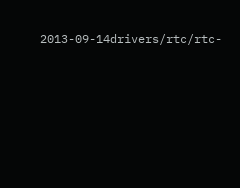2013-09-14drivers/rtc/rtc-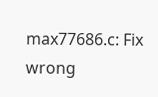max77686.c: Fix wrong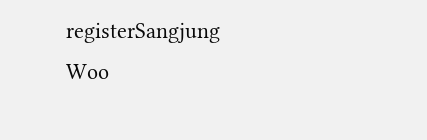registerSangjung Woo